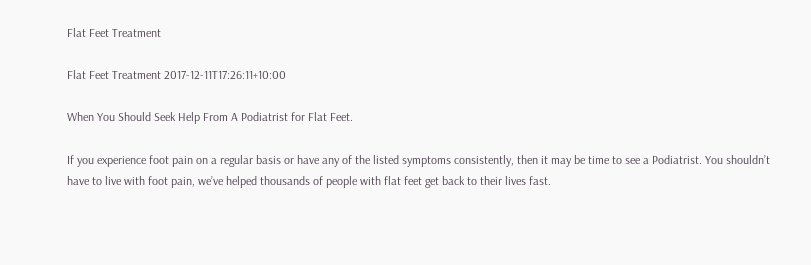Flat Feet Treatment

Flat Feet Treatment 2017-12-11T17:26:11+10:00

When You Should Seek Help From A Podiatrist for Flat Feet.

If you experience foot pain on a regular basis or have any of the listed symptoms consistently, then it may be time to see a Podiatrist. You shouldn’t have to live with foot pain, we’ve helped thousands of people with flat feet get back to their lives fast.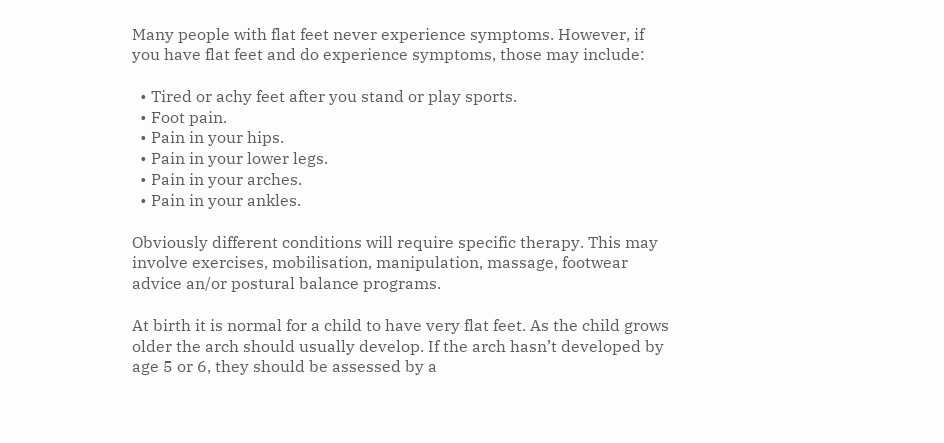Many people with flat feet never experience symptoms. However, if you have flat feet and do experience symptoms, those may include:

  • Tired or achy feet after you stand or play sports.
  • Foot pain.
  • Pain in your hips.
  • Pain in your lower legs.
  • Pain in your arches.
  • Pain in your ankles.

Obviously different conditions will require specific therapy. This may involve exercises, mobilisation, manipulation, massage, footwear advice an/or postural balance programs.

At birth it is normal for a child to have very flat feet. As the child grows older the arch should usually develop. If the arch hasn’t developed by age 5 or 6, they should be assessed by a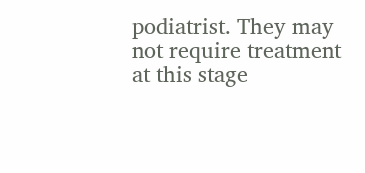podiatrist. They may not require treatment at this stage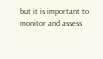but it is important to monitor and assess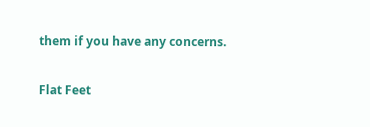them if you have any concerns.

Flat Feet